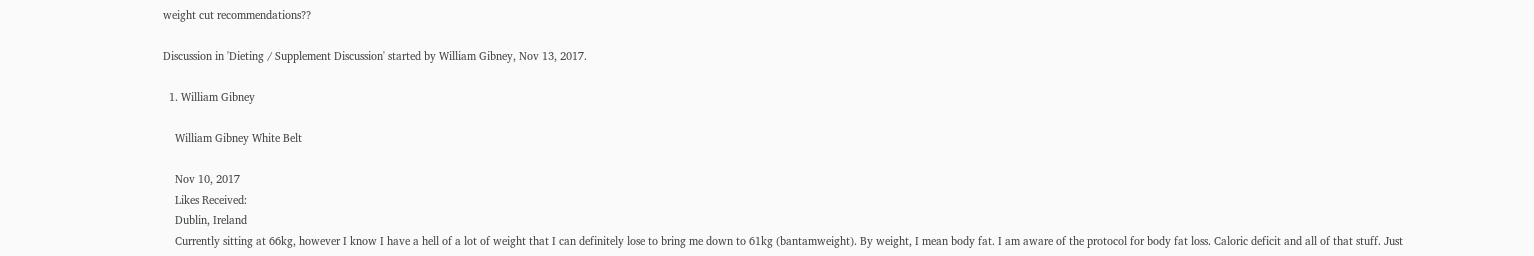weight cut recommendations??

Discussion in 'Dieting / Supplement Discussion' started by William Gibney, Nov 13, 2017.

  1. William Gibney

    William Gibney White Belt

    Nov 10, 2017
    Likes Received:
    Dublin, Ireland
    Currently sitting at 66kg, however I know I have a hell of a lot of weight that I can definitely lose to bring me down to 61kg (bantamweight). By weight, I mean body fat. I am aware of the protocol for body fat loss. Caloric deficit and all of that stuff. Just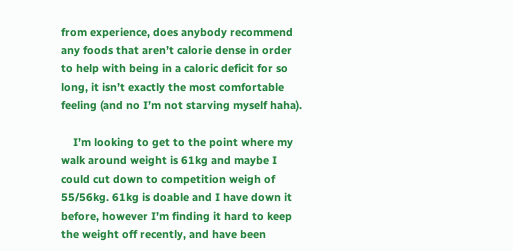from experience, does anybody recommend any foods that aren’t calorie dense in order to help with being in a caloric deficit for so long, it isn’t exactly the most comfortable feeling (and no I’m not starving myself haha).

    I’m looking to get to the point where my walk around weight is 61kg and maybe I could cut down to competition weigh of 55/56kg. 61kg is doable and I have down it before, however I’m finding it hard to keep the weight off recently, and have been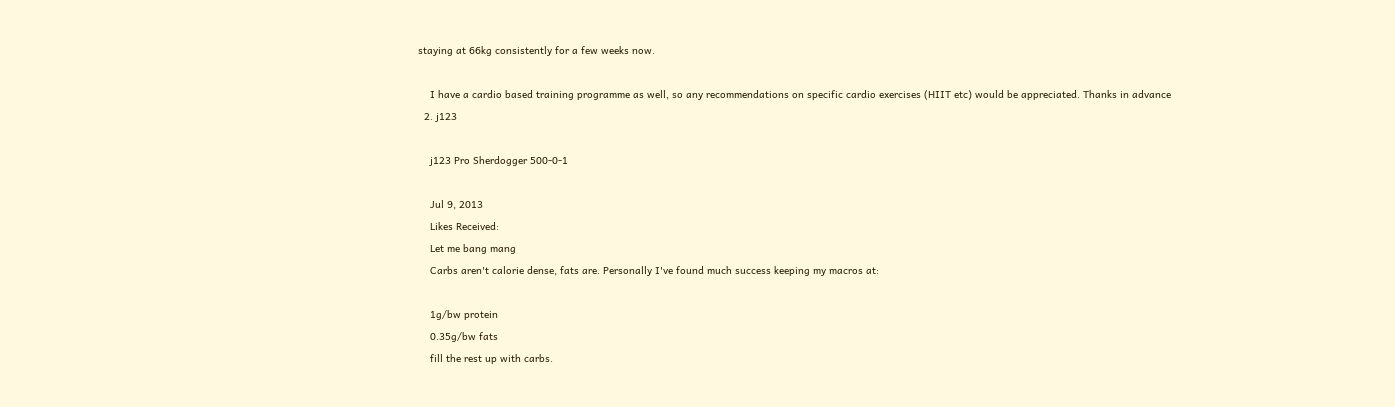staying at 66kg consistently for a few weeks now.

    I have a cardio based training programme as well, so any recommendations on specific cardio exercises (HIIT etc) would be appreciated. Thanks in advance
  2. j123

    j123 Pro Sherdogger 500-0-1

    Jul 9, 2013
    Likes Received:
    Let me bang mang
    Carbs aren't calorie dense, fats are. Personally I've found much success keeping my macros at:

    1g/bw protein
    0.35g/bw fats
    fill the rest up with carbs.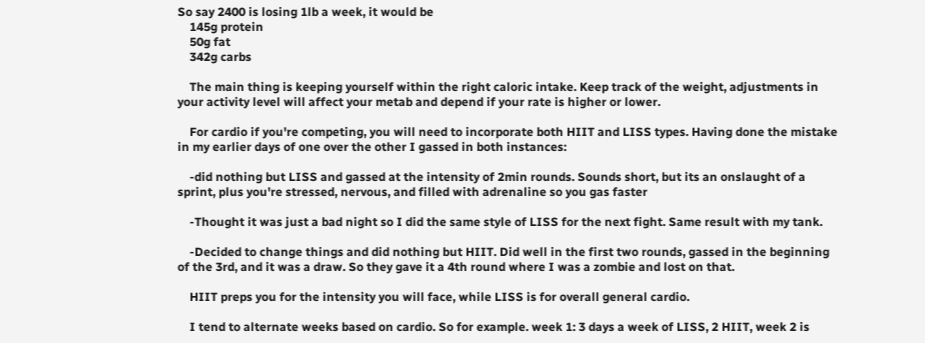So say 2400 is losing 1lb a week, it would be
    145g protein
    50g fat
    342g carbs

    The main thing is keeping yourself within the right caloric intake. Keep track of the weight, adjustments in your activity level will affect your metab and depend if your rate is higher or lower.

    For cardio if you're competing, you will need to incorporate both HIIT and LISS types. Having done the mistake in my earlier days of one over the other I gassed in both instances:

    -did nothing but LISS and gassed at the intensity of 2min rounds. Sounds short, but its an onslaught of a sprint, plus you're stressed, nervous, and filled with adrenaline so you gas faster

    -Thought it was just a bad night so I did the same style of LISS for the next fight. Same result with my tank.

    -Decided to change things and did nothing but HIIT. Did well in the first two rounds, gassed in the beginning of the 3rd, and it was a draw. So they gave it a 4th round where I was a zombie and lost on that.

    HIIT preps you for the intensity you will face, while LISS is for overall general cardio.

    I tend to alternate weeks based on cardio. So for example. week 1: 3 days a week of LISS, 2 HIIT, week 2 is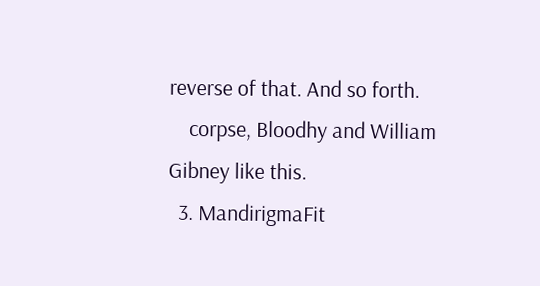reverse of that. And so forth.
    corpse, Bloodhy and William Gibney like this.
  3. MandirigmaFit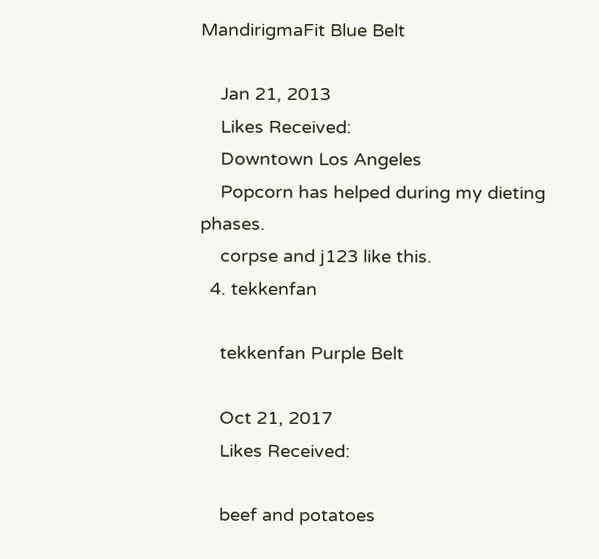MandirigmaFit Blue Belt

    Jan 21, 2013
    Likes Received:
    Downtown Los Angeles
    Popcorn has helped during my dieting phases.
    corpse and j123 like this.
  4. tekkenfan

    tekkenfan Purple Belt

    Oct 21, 2017
    Likes Received:

    beef and potatoes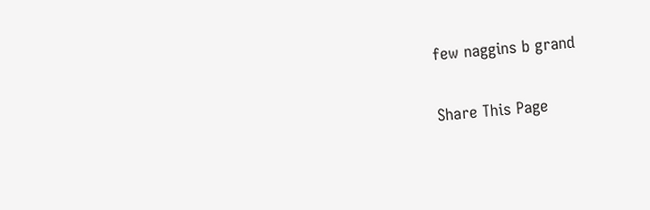few naggins b grand

Share This Page